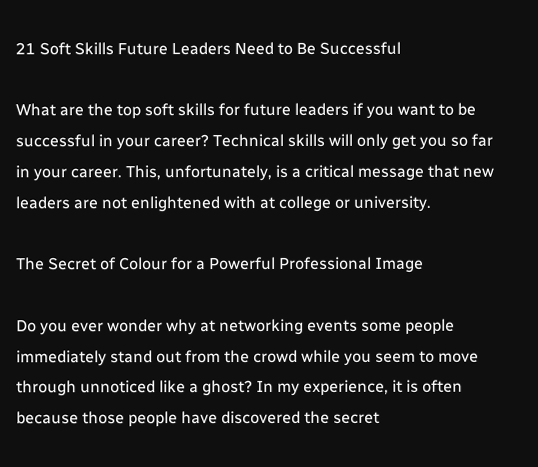21 Soft Skills Future Leaders Need to Be Successful

What are the top soft skills for future leaders if you want to be successful in your career? Technical skills will only get you so far in your career. This, unfortunately, is a critical message that new leaders are not enlightened with at college or university.

The Secret of Colour for a Powerful Professional Image

Do you ever wonder why at networking events some people immediately stand out from the crowd while you seem to move through unnoticed like a ghost? In my experience, it is often because those people have discovered the secret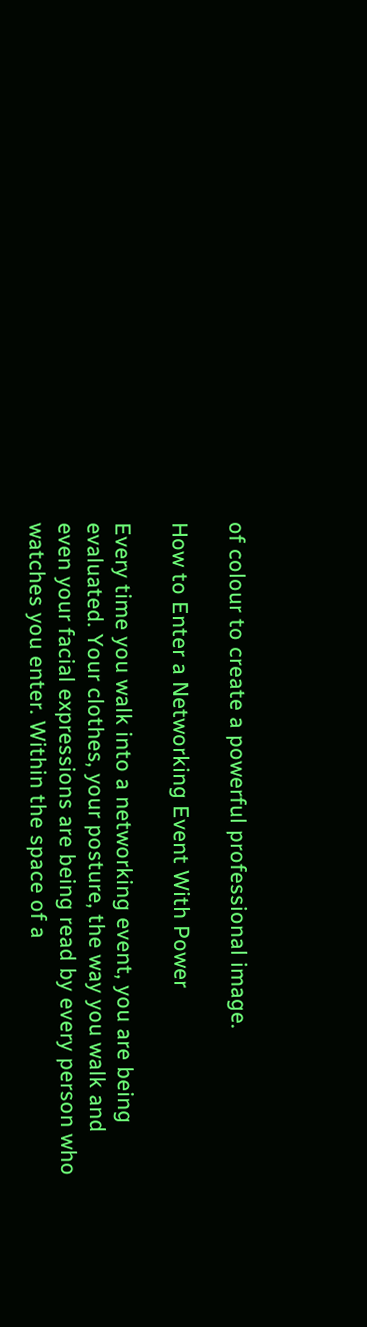of colour to create a powerful professional image.

How to Enter a Networking Event With Power

Every time you walk into a networking event, you are being evaluated. Your clothes, your posture, the way you walk and even your facial expressions are being read by every person who watches you enter. Within the space of a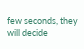few seconds, they will decide